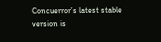Concuerror’s latest stable version is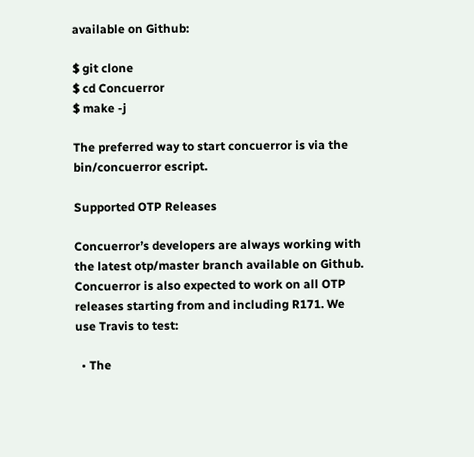available on Github:

$ git clone
$ cd Concuerror
$ make -j

The preferred way to start concuerror is via the bin/concuerror escript.

Supported OTP Releases

Concuerror’s developers are always working with the latest otp/master branch available on Github. Concuerror is also expected to work on all OTP releases starting from and including R171. We use Travis to test:

  • The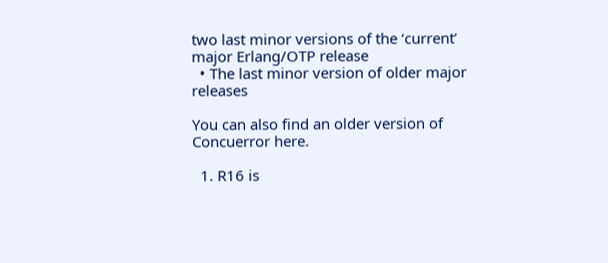two last minor versions of the ‘current’ major Erlang/OTP release
  • The last minor version of older major releases

You can also find an older version of Concuerror here.

  1. R16 is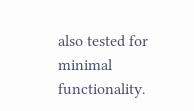also tested for minimal functionality.